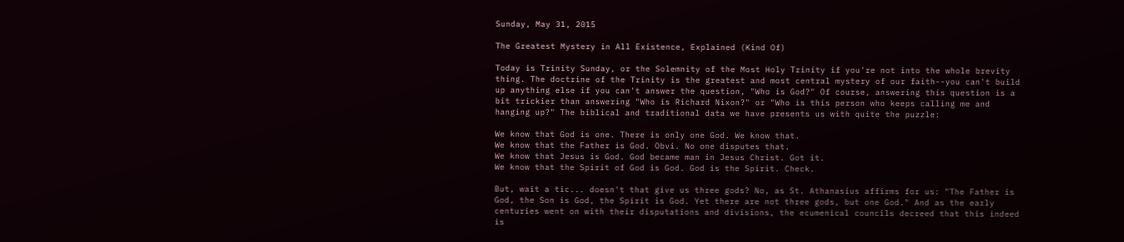Sunday, May 31, 2015

The Greatest Mystery in All Existence, Explained (Kind Of)

Today is Trinity Sunday, or the Solemnity of the Most Holy Trinity if you're not into the whole brevity thing. The doctrine of the Trinity is the greatest and most central mystery of our faith--you can't build up anything else if you can't answer the question, "Who is God?" Of course, answering this question is a bit trickier than answering "Who is Richard Nixon?" or "Who is this person who keeps calling me and hanging up?" The biblical and traditional data we have presents us with quite the puzzle:

We know that God is one. There is only one God. We know that.
We know that the Father is God. Obvi. No one disputes that.
We know that Jesus is God. God became man in Jesus Christ. Got it.
We know that the Spirit of God is God. God is the Spirit. Check.

But, wait a tic... doesn't that give us three gods? No, as St. Athanasius affirms for us: "The Father is God, the Son is God, the Spirit is God. Yet there are not three gods, but one God." And as the early centuries went on with their disputations and divisions, the ecumenical councils decreed that this indeed is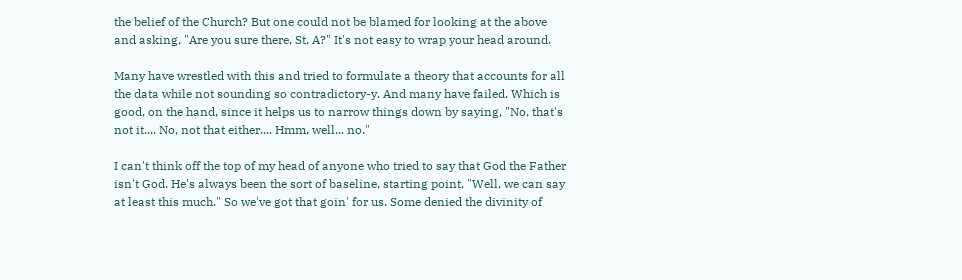the belief of the Church? But one could not be blamed for looking at the above and asking, "Are you sure there, St. A?" It's not easy to wrap your head around.

Many have wrestled with this and tried to formulate a theory that accounts for all the data while not sounding so contradictory-y. And many have failed. Which is good, on the hand, since it helps us to narrow things down by saying, "No, that's not it.... No, not that either.... Hmm, well... no."

I can't think off the top of my head of anyone who tried to say that God the Father isn't God. He's always been the sort of baseline, starting point, "Well, we can say at least this much." So we've got that goin' for us. Some denied the divinity of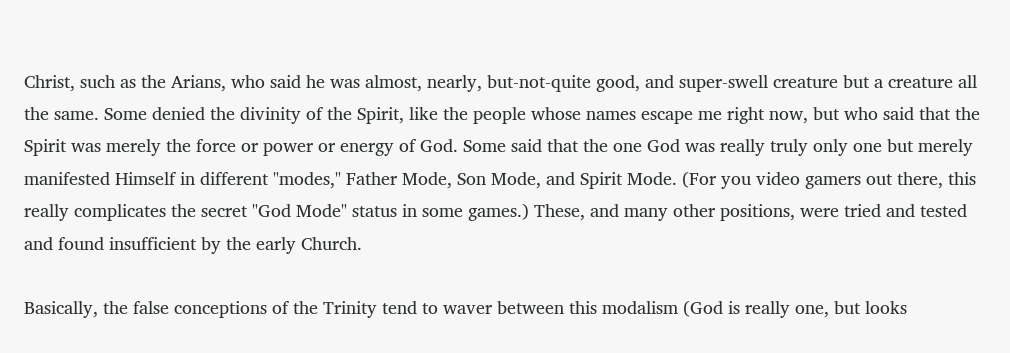Christ, such as the Arians, who said he was almost, nearly, but-not-quite good, and super-swell creature but a creature all the same. Some denied the divinity of the Spirit, like the people whose names escape me right now, but who said that the Spirit was merely the force or power or energy of God. Some said that the one God was really truly only one but merely manifested Himself in different "modes," Father Mode, Son Mode, and Spirit Mode. (For you video gamers out there, this really complicates the secret "God Mode" status in some games.) These, and many other positions, were tried and tested and found insufficient by the early Church.

Basically, the false conceptions of the Trinity tend to waver between this modalism (God is really one, but looks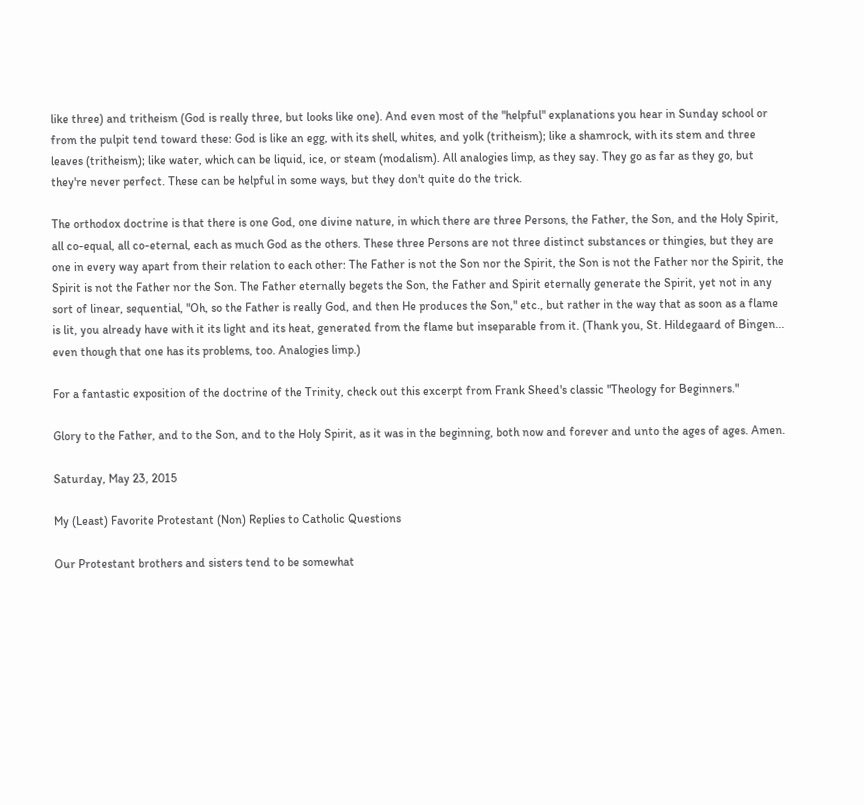like three) and tritheism (God is really three, but looks like one). And even most of the "helpful" explanations you hear in Sunday school or from the pulpit tend toward these: God is like an egg, with its shell, whites, and yolk (tritheism); like a shamrock, with its stem and three leaves (tritheism); like water, which can be liquid, ice, or steam (modalism). All analogies limp, as they say. They go as far as they go, but they're never perfect. These can be helpful in some ways, but they don't quite do the trick.

The orthodox doctrine is that there is one God, one divine nature, in which there are three Persons, the Father, the Son, and the Holy Spirit, all co-equal, all co-eternal, each as much God as the others. These three Persons are not three distinct substances or thingies, but they are one in every way apart from their relation to each other: The Father is not the Son nor the Spirit, the Son is not the Father nor the Spirit, the Spirit is not the Father nor the Son. The Father eternally begets the Son, the Father and Spirit eternally generate the Spirit, yet not in any sort of linear, sequential, "Oh, so the Father is really God, and then He produces the Son," etc., but rather in the way that as soon as a flame is lit, you already have with it its light and its heat, generated from the flame but inseparable from it. (Thank you, St. Hildegaard of Bingen... even though that one has its problems, too. Analogies limp.)

For a fantastic exposition of the doctrine of the Trinity, check out this excerpt from Frank Sheed's classic "Theology for Beginners."

Glory to the Father, and to the Son, and to the Holy Spirit, as it was in the beginning, both now and forever and unto the ages of ages. Amen.

Saturday, May 23, 2015

My (Least) Favorite Protestant (Non) Replies to Catholic Questions

Our Protestant brothers and sisters tend to be somewhat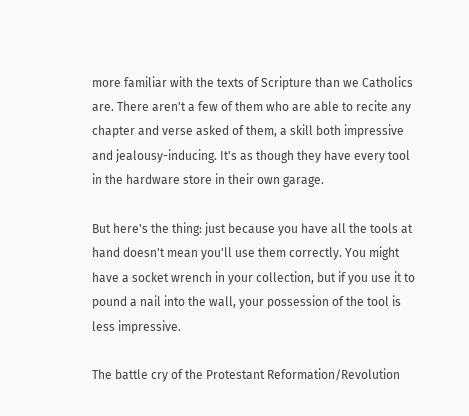more familiar with the texts of Scripture than we Catholics are. There aren't a few of them who are able to recite any chapter and verse asked of them, a skill both impressive and jealousy-inducing. It's as though they have every tool in the hardware store in their own garage.

But here's the thing: just because you have all the tools at hand doesn't mean you'll use them correctly. You might have a socket wrench in your collection, but if you use it to pound a nail into the wall, your possession of the tool is less impressive.

The battle cry of the Protestant Reformation/Revolution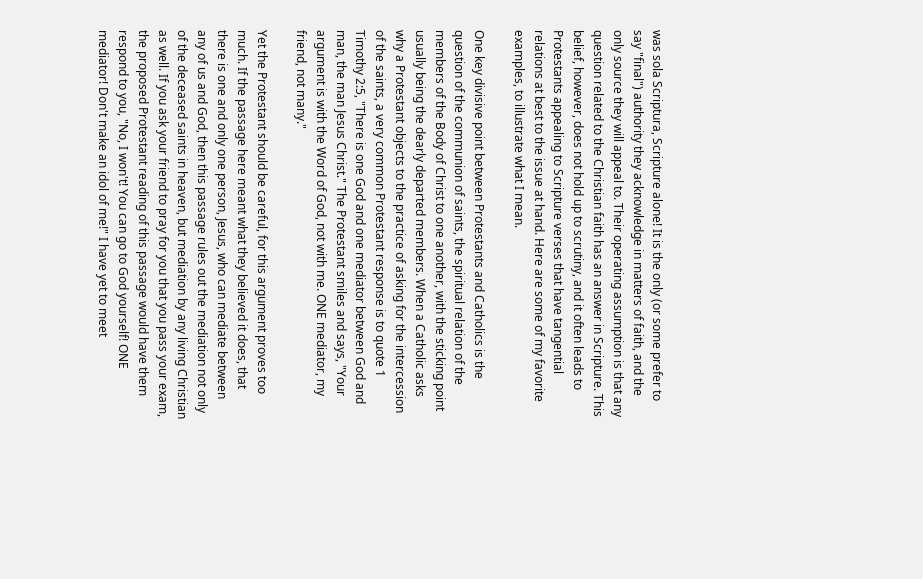was sola Scriptura, Scripture alone! It is the only (or some prefer to say "final") authority they acknowledge in matters of faith, and the only source they will appeal to. Their operating assumption is that any question related to the Christian faith has an answer in Scripture. This belief, however, does not hold up to scrutiny, and it often leads to Protestants appealing to Scripture verses that have tangential relations at best to the issue at hand. Here are some of my favorite examples, to illustrate what I mean.

One key divisive point between Protestants and Catholics is the question of the communion of saints, the spiritual relation of the members of the Body of Christ to one another, with the sticking point usually being the dearly departed members. When a Catholic asks why a Protestant objects to the practice of asking for the intercession of the saints, a very common Protestant response is to quote 1 Timothy 2:5, "There is one God and one mediator between God and man, the man Jesus Christ." The Protestant smiles and says, "Your argument is with the Word of God, not with me. ONE mediator, my friend, not many."

Yet the Protestant should be careful, for this argument proves too much. If the passage here meant what they believed it does, that there is one and only one person, Jesus, who can mediate between any of us and God, then this passage rules out the mediation not only of the deceased saints in heaven, but mediation by any living Christian as well. If you ask your friend to pray for you that you pass your exam, the proposed Protestant reading of this passage would have them respond to you, "No, I won't! You can go to God yourself! ONE mediator! Don't make an idol of me!" I have yet to meet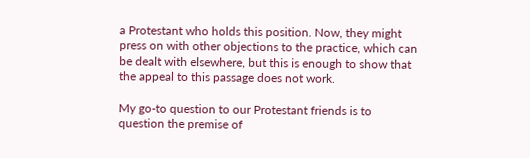a Protestant who holds this position. Now, they might press on with other objections to the practice, which can be dealt with elsewhere, but this is enough to show that the appeal to this passage does not work.

My go-to question to our Protestant friends is to question the premise of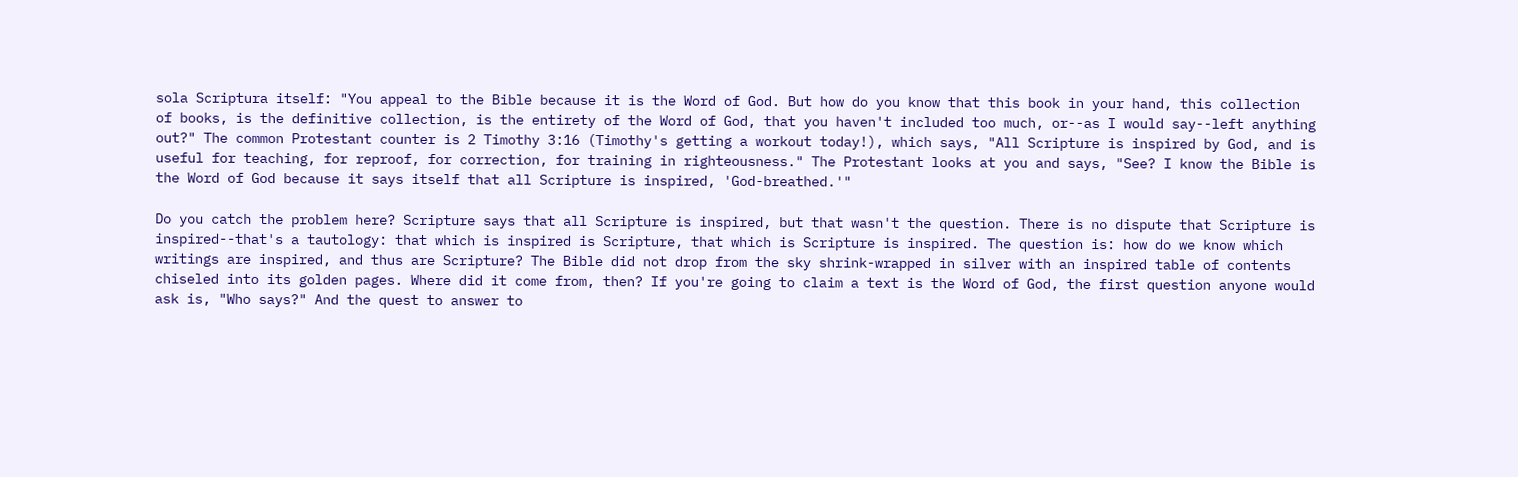sola Scriptura itself: "You appeal to the Bible because it is the Word of God. But how do you know that this book in your hand, this collection of books, is the definitive collection, is the entirety of the Word of God, that you haven't included too much, or--as I would say--left anything out?" The common Protestant counter is 2 Timothy 3:16 (Timothy's getting a workout today!), which says, "All Scripture is inspired by God, and is useful for teaching, for reproof, for correction, for training in righteousness." The Protestant looks at you and says, "See? I know the Bible is the Word of God because it says itself that all Scripture is inspired, 'God-breathed.'"

Do you catch the problem here? Scripture says that all Scripture is inspired, but that wasn't the question. There is no dispute that Scripture is inspired--that's a tautology: that which is inspired is Scripture, that which is Scripture is inspired. The question is: how do we know which writings are inspired, and thus are Scripture? The Bible did not drop from the sky shrink-wrapped in silver with an inspired table of contents chiseled into its golden pages. Where did it come from, then? If you're going to claim a text is the Word of God, the first question anyone would ask is, "Who says?" And the quest to answer to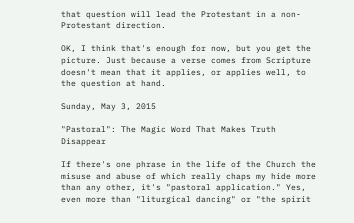that question will lead the Protestant in a non-Protestant direction.

OK, I think that's enough for now, but you get the picture. Just because a verse comes from Scripture doesn't mean that it applies, or applies well, to the question at hand.

Sunday, May 3, 2015

"Pastoral": The Magic Word That Makes Truth Disappear

If there's one phrase in the life of the Church the misuse and abuse of which really chaps my hide more than any other, it's "pastoral application." Yes, even more than "liturgical dancing" or "the spirit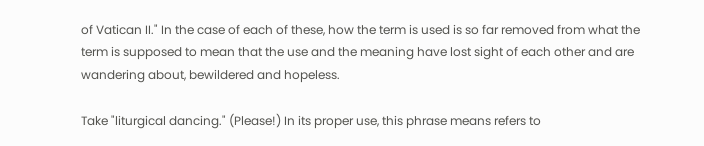of Vatican II." In the case of each of these, how the term is used is so far removed from what the term is supposed to mean that the use and the meaning have lost sight of each other and are wandering about, bewildered and hopeless.

Take "liturgical dancing." (Please!) In its proper use, this phrase means refers to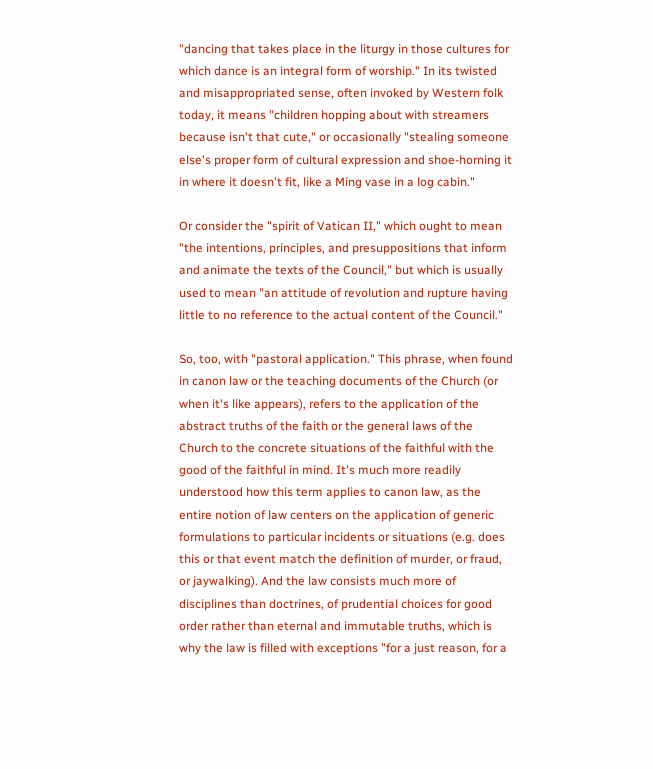"dancing that takes place in the liturgy in those cultures for which dance is an integral form of worship." In its twisted and misappropriated sense, often invoked by Western folk today, it means "children hopping about with streamers because isn't that cute," or occasionally "stealing someone else's proper form of cultural expression and shoe-horning it in where it doesn't fit, like a Ming vase in a log cabin."

Or consider the "spirit of Vatican II," which ought to mean "the intentions, principles, and presuppositions that inform and animate the texts of the Council," but which is usually used to mean "an attitude of revolution and rupture having little to no reference to the actual content of the Council."

So, too, with "pastoral application." This phrase, when found in canon law or the teaching documents of the Church (or when it's like appears), refers to the application of the abstract truths of the faith or the general laws of the Church to the concrete situations of the faithful with the good of the faithful in mind. It's much more readily understood how this term applies to canon law, as the entire notion of law centers on the application of generic formulations to particular incidents or situations (e.g. does this or that event match the definition of murder, or fraud, or jaywalking). And the law consists much more of disciplines than doctrines, of prudential choices for good order rather than eternal and immutable truths, which is why the law is filled with exceptions "for a just reason, for a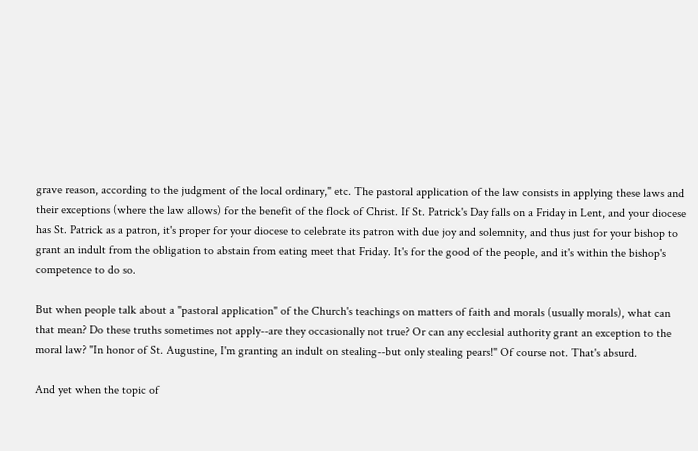grave reason, according to the judgment of the local ordinary," etc. The pastoral application of the law consists in applying these laws and their exceptions (where the law allows) for the benefit of the flock of Christ. If St. Patrick's Day falls on a Friday in Lent, and your diocese has St. Patrick as a patron, it's proper for your diocese to celebrate its patron with due joy and solemnity, and thus just for your bishop to grant an indult from the obligation to abstain from eating meet that Friday. It's for the good of the people, and it's within the bishop's competence to do so.

But when people talk about a "pastoral application" of the Church's teachings on matters of faith and morals (usually morals), what can that mean? Do these truths sometimes not apply--are they occasionally not true? Or can any ecclesial authority grant an exception to the moral law? "In honor of St. Augustine, I'm granting an indult on stealing--but only stealing pears!" Of course not. That's absurd.

And yet when the topic of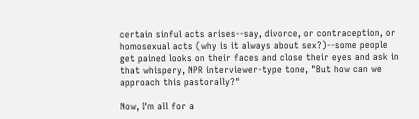certain sinful acts arises--say, divorce, or contraception, or homosexual acts (why is it always about sex?)--some people get pained looks on their faces and close their eyes and ask in that whispery, NPR interviewer-type tone, "But how can we approach this pastorally?"

Now, I'm all for a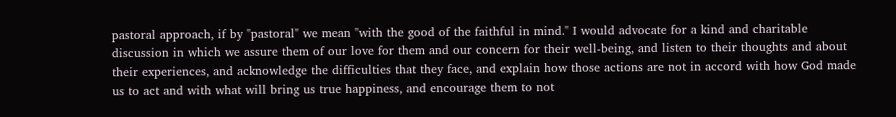pastoral approach, if by "pastoral" we mean "with the good of the faithful in mind." I would advocate for a kind and charitable discussion in which we assure them of our love for them and our concern for their well-being, and listen to their thoughts and about their experiences, and acknowledge the difficulties that they face, and explain how those actions are not in accord with how God made us to act and with what will bring us true happiness, and encourage them to not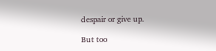despair or give up.

But too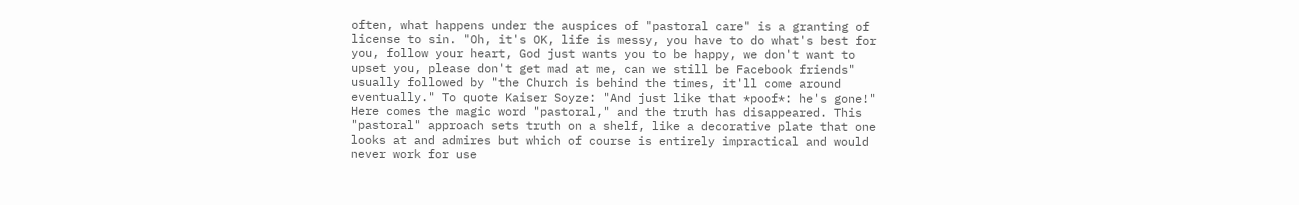often, what happens under the auspices of "pastoral care" is a granting of license to sin. "Oh, it's OK, life is messy, you have to do what's best for you, follow your heart, God just wants you to be happy, we don't want to upset you, please don't get mad at me, can we still be Facebook friends" usually followed by "the Church is behind the times, it'll come around eventually." To quote Kaiser Soyze: "And just like that *poof*: he's gone!" Here comes the magic word "pastoral," and the truth has disappeared. This "pastoral" approach sets truth on a shelf, like a decorative plate that one looks at and admires but which of course is entirely impractical and would never work for use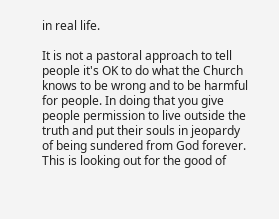in real life.

It is not a pastoral approach to tell people it's OK to do what the Church knows to be wrong and to be harmful for people. In doing that you give people permission to live outside the truth and put their souls in jeopardy of being sundered from God forever. This is looking out for the good of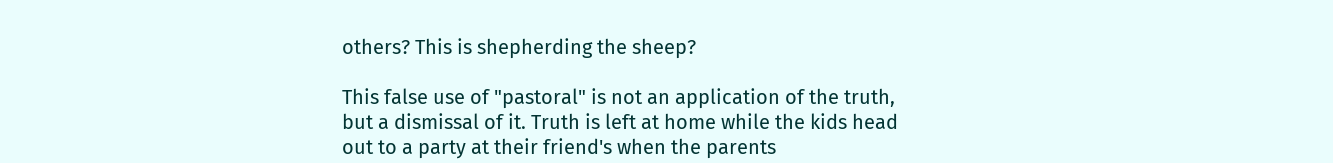others? This is shepherding the sheep?

This false use of "pastoral" is not an application of the truth, but a dismissal of it. Truth is left at home while the kids head out to a party at their friend's when the parents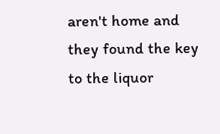aren't home and they found the key to the liquor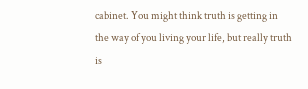cabinet. You might think truth is getting in the way of you living your life, but really truth is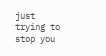just trying to stop you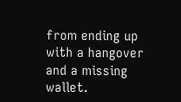from ending up with a hangover and a missing wallet.